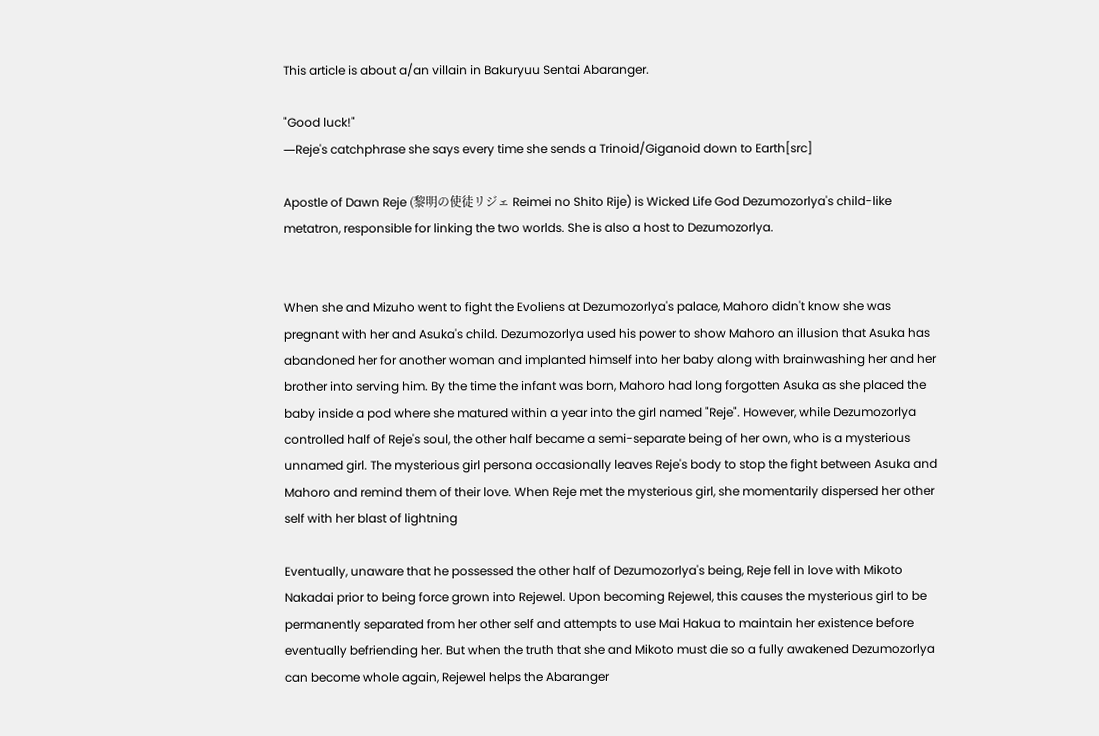This article is about a/an villain in Bakuryuu Sentai Abaranger.

"Good luck!"
―Reje's catchphrase she says every time she sends a Trinoid/Giganoid down to Earth[src]

Apostle of Dawn Reje (黎明の使徒リジェ Reimei no Shito Rije) is Wicked Life God Dezumozorlya's child-like metatron, responsible for linking the two worlds. She is also a host to Dezumozorlya.


When she and Mizuho went to fight the Evoliens at Dezumozorlya's palace, Mahoro didn't know she was pregnant with her and Asuka's child. Dezumozorlya used his power to show Mahoro an illusion that Asuka has abandoned her for another woman and implanted himself into her baby along with brainwashing her and her brother into serving him. By the time the infant was born, Mahoro had long forgotten Asuka as she placed the baby inside a pod where she matured within a year into the girl named "Reje". However, while Dezumozorlya controlled half of Reje's soul, the other half became a semi-separate being of her own, who is a mysterious unnamed girl. The mysterious girl persona occasionally leaves Reje's body to stop the fight between Asuka and Mahoro and remind them of their love. When Reje met the mysterious girl, she momentarily dispersed her other self with her blast of lightning

Eventually, unaware that he possessed the other half of Dezumozorlya's being, Reje fell in love with Mikoto Nakadai prior to being force grown into Rejewel. Upon becoming Rejewel, this causes the mysterious girl to be permanently separated from her other self and attempts to use Mai Hakua to maintain her existence before eventually befriending her. But when the truth that she and Mikoto must die so a fully awakened Dezumozorlya can become whole again, Rejewel helps the Abaranger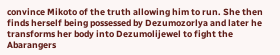convince Mikoto of the truth allowing him to run. She then finds herself being possessed by Dezumozorlya and later he transforms her body into Dezumolijewel to fight the Abarangers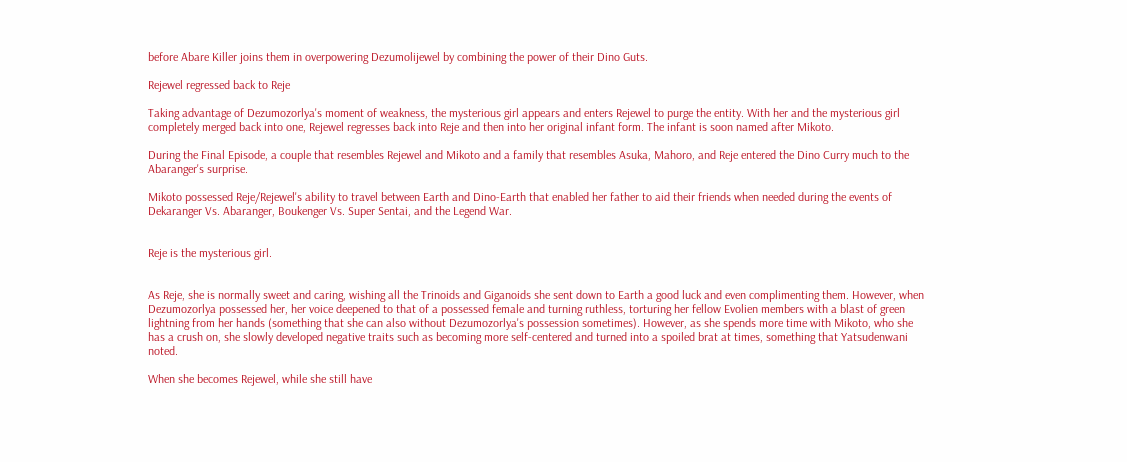before Abare Killer joins them in overpowering Dezumolijewel by combining the power of their Dino Guts.

Rejewel regressed back to Reje

Taking advantage of Dezumozorlya's moment of weakness, the mysterious girl appears and enters Rejewel to purge the entity. With her and the mysterious girl completely merged back into one, Rejewel regresses back into Reje and then into her original infant form. The infant is soon named after Mikoto.

During the Final Episode, a couple that resembles Rejewel and Mikoto and a family that resembles Asuka, Mahoro, and Reje entered the Dino Curry much to the Abaranger's surprise.

Mikoto possessed Reje/Rejewel's ability to travel between Earth and Dino-Earth that enabled her father to aid their friends when needed during the events of Dekaranger Vs. Abaranger, Boukenger Vs. Super Sentai, and the Legend War.


Reje is the mysterious girl.


As Reje, she is normally sweet and caring, wishing all the Trinoids and Giganoids she sent down to Earth a good luck and even complimenting them. However, when Dezumozorlya possessed her, her voice deepened to that of a possessed female and turning ruthless, torturing her fellow Evolien members with a blast of green lightning from her hands (something that she can also without Dezumozorlya's possession sometimes). However, as she spends more time with Mikoto, who she has a crush on, she slowly developed negative traits such as becoming more self-centered and turned into a spoiled brat at times, something that Yatsudenwani noted.

When she becomes Rejewel, while she still have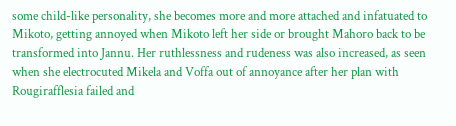some child-like personality, she becomes more and more attached and infatuated to Mikoto, getting annoyed when Mikoto left her side or brought Mahoro back to be transformed into Jannu. Her ruthlessness and rudeness was also increased, as seen when she electrocuted Mikela and Voffa out of annoyance after her plan with Rougirafflesia failed and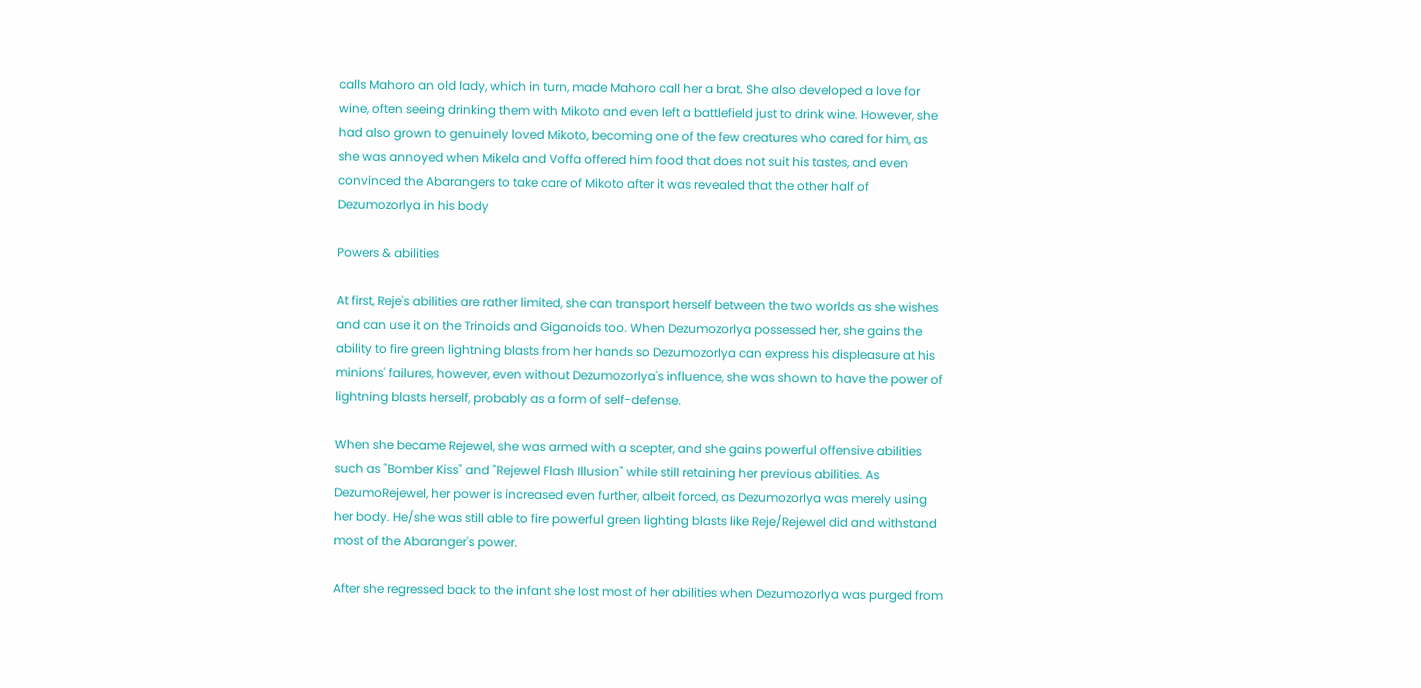calls Mahoro an old lady, which in turn, made Mahoro call her a brat. She also developed a love for wine, often seeing drinking them with Mikoto and even left a battlefield just to drink wine. However, she had also grown to genuinely loved Mikoto, becoming one of the few creatures who cared for him, as she was annoyed when Mikela and Voffa offered him food that does not suit his tastes, and even convinced the Abarangers to take care of Mikoto after it was revealed that the other half of Dezumozorlya in his body

Powers & abilities

At first, Reje's abilities are rather limited, she can transport herself between the two worlds as she wishes and can use it on the Trinoids and Giganoids too. When Dezumozorlya possessed her, she gains the ability to fire green lightning blasts from her hands so Dezumozorlya can express his displeasure at his minions' failures, however, even without Dezumozorlya's influence, she was shown to have the power of lightning blasts herself, probably as a form of self-defense.

When she became Rejewel, she was armed with a scepter, and she gains powerful offensive abilities such as "Bomber Kiss" and "Rejewel Flash Illusion" while still retaining her previous abilities. As DezumoRejewel, her power is increased even further, albeit forced, as Dezumozorlya was merely using her body. He/she was still able to fire powerful green lighting blasts like Reje/Rejewel did and withstand most of the Abaranger's power.

After she regressed back to the infant she lost most of her abilities when Dezumozorlya was purged from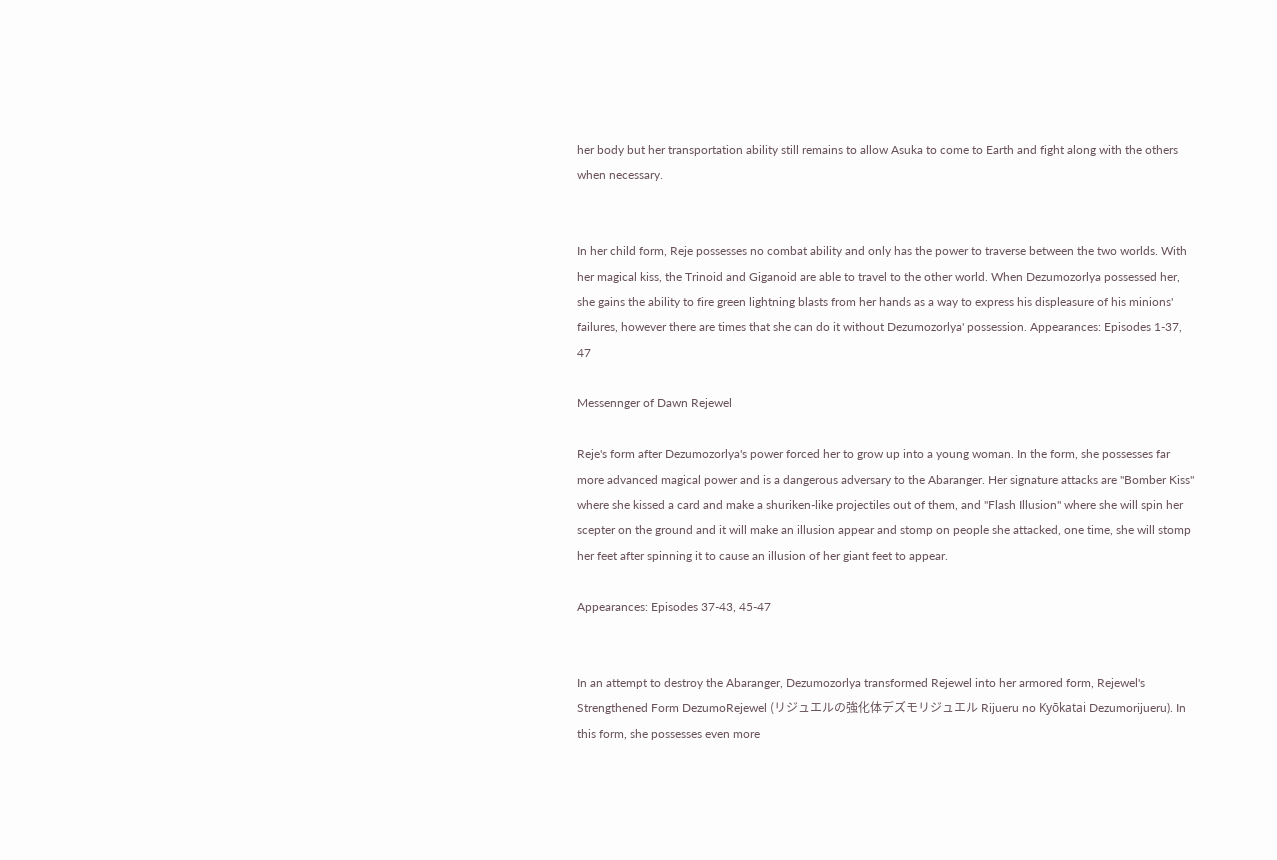her body but her transportation ability still remains to allow Asuka to come to Earth and fight along with the others when necessary.


In her child form, Reje possesses no combat ability and only has the power to traverse between the two worlds. With her magical kiss, the Trinoid and Giganoid are able to travel to the other world. When Dezumozorlya possessed her, she gains the ability to fire green lightning blasts from her hands as a way to express his displeasure of his minions' failures, however there are times that she can do it without Dezumozorlya' possession. Appearances: Episodes 1-37, 47

Messennger of Dawn Rejewel

Reje's form after Dezumozorlya's power forced her to grow up into a young woman. In the form, she possesses far more advanced magical power and is a dangerous adversary to the Abaranger. Her signature attacks are "Bomber Kiss" where she kissed a card and make a shuriken-like projectiles out of them, and "Flash Illusion" where she will spin her scepter on the ground and it will make an illusion appear and stomp on people she attacked, one time, she will stomp her feet after spinning it to cause an illusion of her giant feet to appear.

Appearances: Episodes 37-43, 45-47


In an attempt to destroy the Abaranger, Dezumozorlya transformed Rejewel into her armored form, Rejewel's Strengthened Form DezumoRejewel (リジュエルの強化体デズモリジュエル Rijueru no Kyōkatai Dezumorijueru). In this form, she possesses even more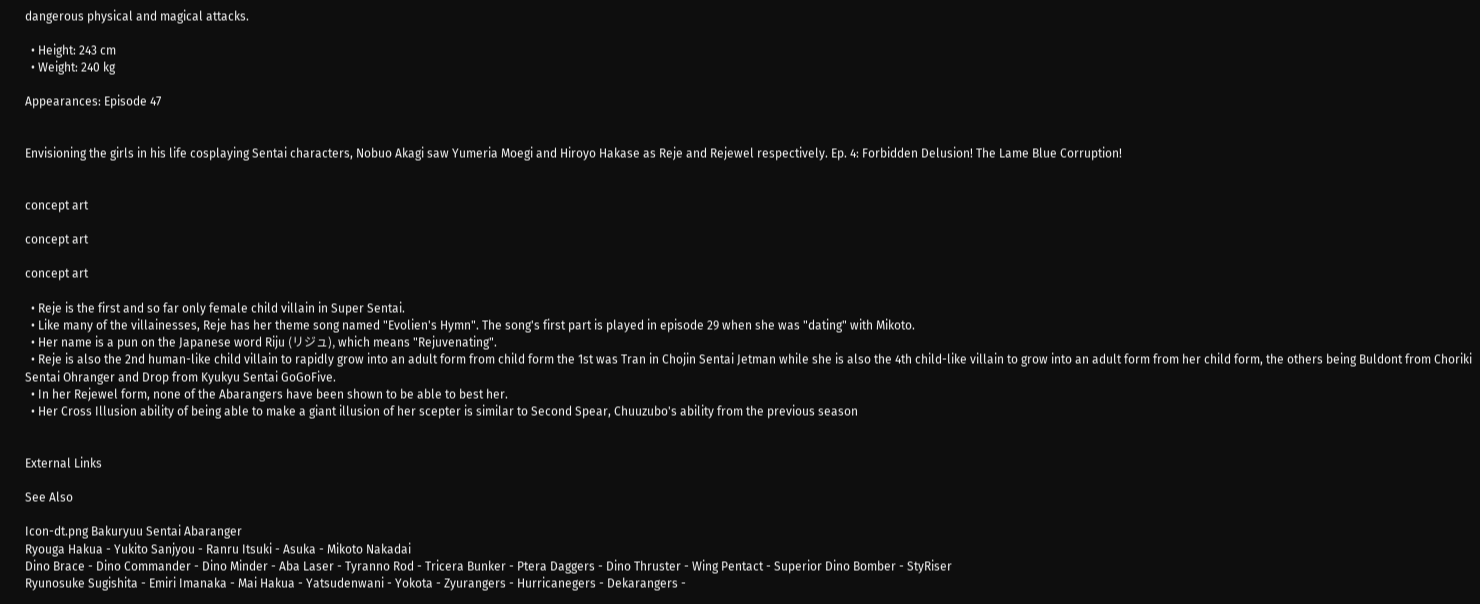dangerous physical and magical attacks.

  • Height: 243 cm
  • Weight: 240 kg

Appearances: Episode 47


Envisioning the girls in his life cosplaying Sentai characters, Nobuo Akagi saw Yumeria Moegi and Hiroyo Hakase as Reje and Rejewel respectively. Ep. 4: Forbidden Delusion! The Lame Blue Corruption!


concept art

concept art

concept art

  • Reje is the first and so far only female child villain in Super Sentai.
  • Like many of the villainesses, Reje has her theme song named "Evolien's Hymn". The song's first part is played in episode 29 when she was "dating" with Mikoto.
  • Her name is a pun on the Japanese word Riju (リジュ), which means "Rejuvenating".
  • Reje is also the 2nd human-like child villain to rapidly grow into an adult form from child form the 1st was Tran in Chojin Sentai Jetman while she is also the 4th child-like villain to grow into an adult form from her child form, the others being Buldont from Choriki Sentai Ohranger and Drop from Kyukyu Sentai GoGoFive.
  • In her Rejewel form, none of the Abarangers have been shown to be able to best her.
  • Her Cross Illusion ability of being able to make a giant illusion of her scepter is similar to Second Spear, Chuuzubo's ability from the previous season


External Links

See Also

Icon-dt.png Bakuryuu Sentai Abaranger
Ryouga Hakua - Yukito Sanjyou - Ranru Itsuki - Asuka - Mikoto Nakadai
Dino Brace - Dino Commander - Dino Minder - Aba Laser - Tyranno Rod - Tricera Bunker - Ptera Daggers - Dino Thruster - Wing Pentact - Superior Dino Bomber - StyRiser
Ryunosuke Sugishita - Emiri Imanaka - Mai Hakua - Yatsudenwani - Yokota - Zyurangers - Hurricanegers - Dekarangers -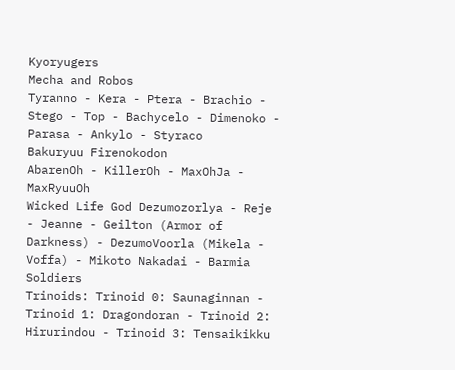Kyoryugers
Mecha and Robos
Tyranno - Kera - Ptera - Brachio - Stego - Top - Bachycelo - Dimenoko - Parasa - Ankylo - Styraco
Bakuryuu Firenokodon
AbarenOh - KillerOh - MaxOhJa - MaxRyuuOh
Wicked Life God Dezumozorlya - Reje - Jeanne - Geilton (Armor of Darkness) - DezumoVoorla (Mikela - Voffa) - Mikoto Nakadai - Barmia Soldiers
Trinoids: Trinoid 0: Saunaginnan - Trinoid 1: Dragondoran - Trinoid 2: Hirurindou - Trinoid 3: Tensaikikku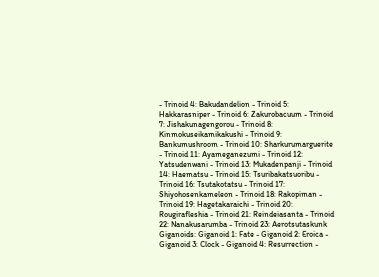- Trinoid 4: Bakudandelion - Trinoid 5: Hakkarasniper - Trinoid 6: Zakurobacuum - Trinoid 7: Jishakunagengorou - Trinoid 8: Kinmokuseikamikakushi - Trinoid 9: Bankumushroom - Trinoid 10: Sharkurumarguerite - Trinoid 11: Ayameganezumi - Trinoid 12: Yatsudenwani - Trinoid 13: Mukadenpanji - Trinoid 14: Haematsu - Trinoid 15: Tsuribakatsuoribu - Trinoid 16: Tsutakotatsu - Trinoid 17: Shiyohosenkameleon - Trinoid 18: Rakopiman - Trinoid 19: Hagetakaraichi - Trinoid 20: Rougirafleshia - Trinoid 21: Reindeiasanta - Trinoid 22: Nanakusarumba - Trinoid 23: Aerotsutaskunk
Giganoids: Giganoid 1: Fate - Giganoid 2: Eroica - Giganoid 3: Clock - Giganoid 4: Resurrection -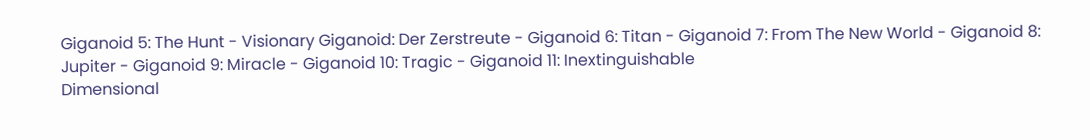Giganoid 5: The Hunt - Visionary Giganoid: Der Zerstreute - Giganoid 6: Titan - Giganoid 7: From The New World - Giganoid 8: Jupiter - Giganoid 9: Miracle - Giganoid 10: Tragic - Giganoid 11: Inextinguishable
Dimensional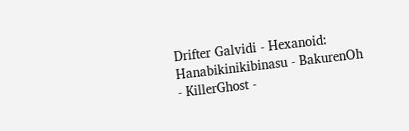Drifter Galvidi - Hexanoid: Hanabikinikibinasu - BakurenOh - KillerGhost -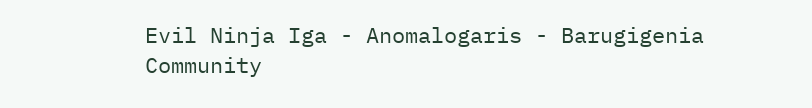Evil Ninja Iga - Anomalogaris - Barugigenia
Community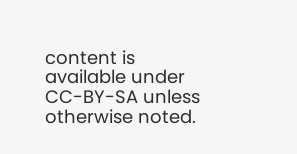content is available under CC-BY-SA unless otherwise noted.